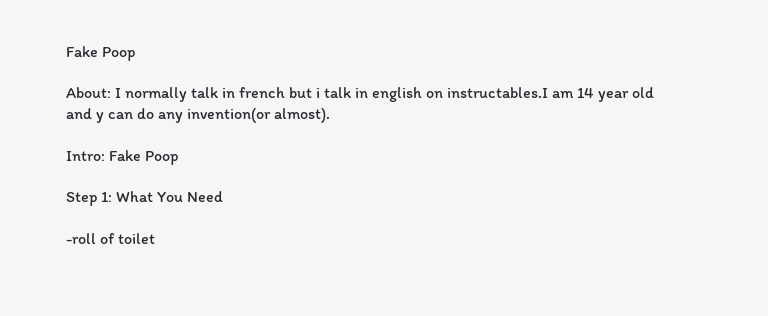Fake Poop

About: I normally talk in french but i talk in english on instructables.I am 14 year old and y can do any invention(or almost).

Intro: Fake Poop

Step 1: What You Need

-roll of toilet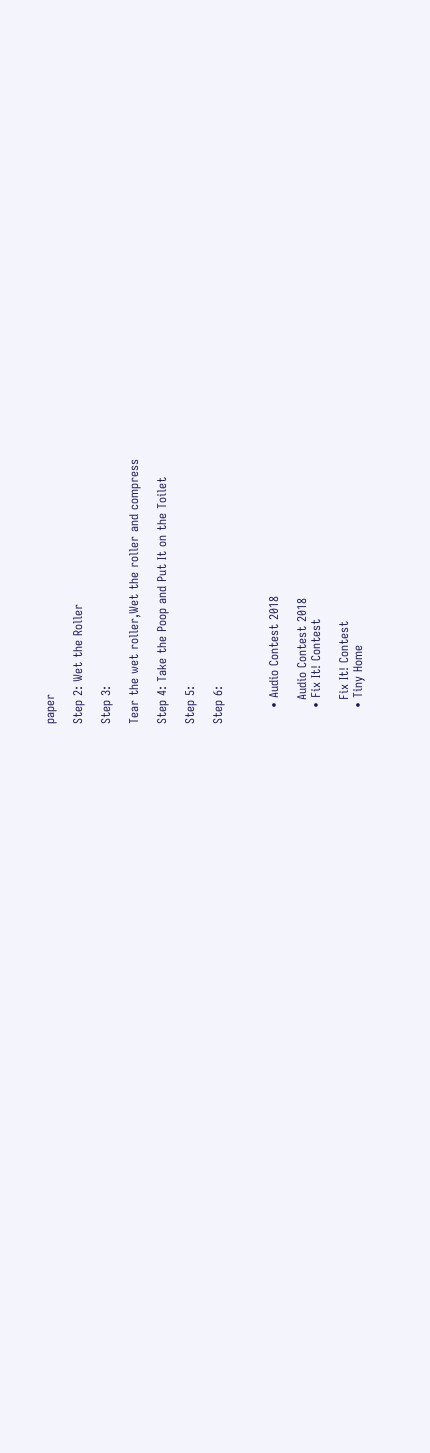paper

Step 2: Wet the Roller

Step 3:

Tear the wet roller,Wet the roller and compress

Step 4: Take the Poop and Put It on the Toilet

Step 5:

Step 6:



    • Audio Contest 2018

      Audio Contest 2018
    • Fix It! Contest

      Fix It! Contest
    • Tiny Home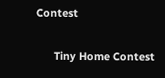Contest

      Tiny Home Contest